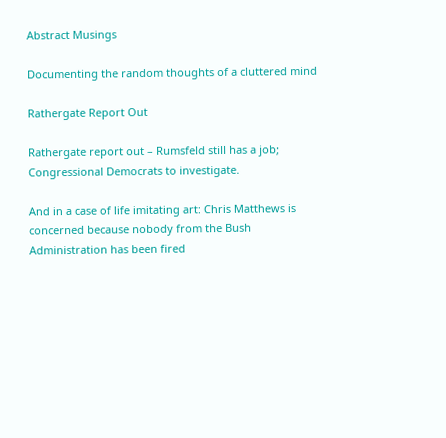Abstract Musings

Documenting the random thoughts of a cluttered mind

Rathergate Report Out

Rathergate report out – Rumsfeld still has a job; Congressional Democrats to investigate.

And in a case of life imitating art: Chris Matthews is concerned because nobody from the Bush Administration has been fired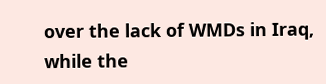over the lack of WMDs in Iraq, while the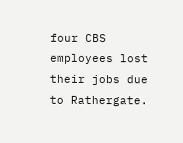four CBS employees lost their jobs due to Rathergate.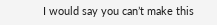I would say you can’t make this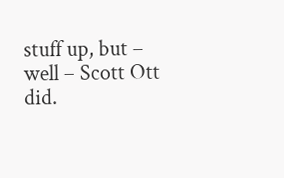stuff up, but – well – Scott Ott did.